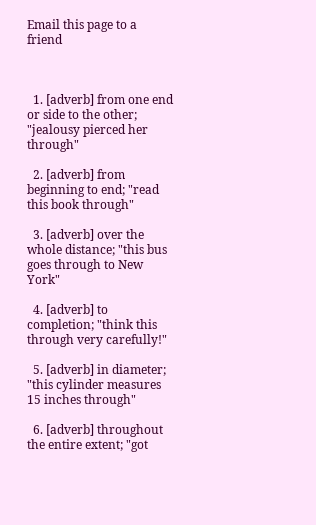Email this page to a friend



  1. [adverb] from one end or side to the other; "jealousy pierced her through"

  2. [adverb] from beginning to end; "read this book through"

  3. [adverb] over the whole distance; "this bus goes through to New York"

  4. [adverb] to completion; "think this through very carefully!"

  5. [adverb] in diameter; "this cylinder measures 15 inches through"

  6. [adverb] throughout the entire extent; "got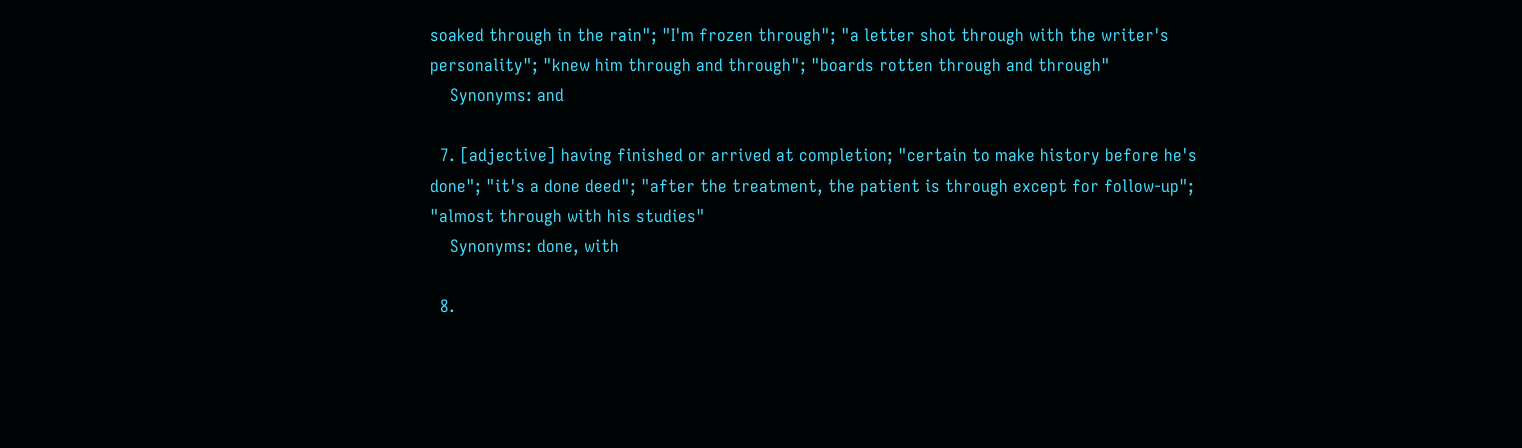soaked through in the rain"; "I'm frozen through"; "a letter shot through with the writer's personality"; "knew him through and through"; "boards rotten through and through"
    Synonyms: and

  7. [adjective] having finished or arrived at completion; "certain to make history before he's done"; "it's a done deed"; "after the treatment, the patient is through except for follow-up"; "almost through with his studies"
    Synonyms: done, with

  8.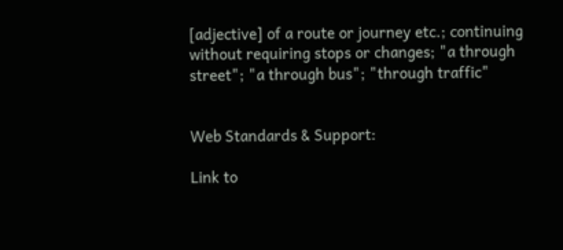[adjective] of a route or journey etc.; continuing without requiring stops or changes; "a through street"; "a through bus"; "through traffic"


Web Standards & Support:

Link to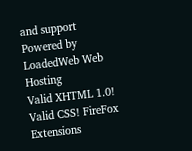and support Powered by LoadedWeb Web Hosting
Valid XHTML 1.0! Valid CSS! FireFox Extensions